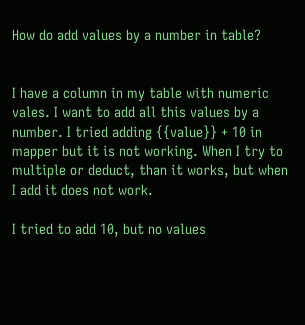How do add values by a number in table?


I have a column in my table with numeric vales. I want to add all this values by a number. I tried adding {{value}} + 10 in mapper but it is not working. When I try to multiple or deduct, than it works, but when I add it does not work.

I tried to add 10, but no values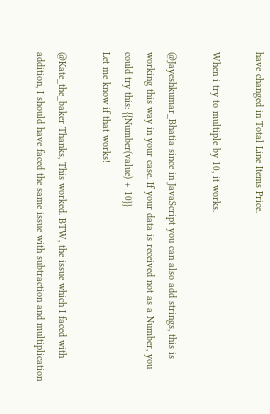have changed in Total Line Items Price.

When i try to multiple by 10, it works.

@Jayeshkumar_Bhatia since in JavaScript you can also add strings, this is working this way in your case. If your data is received not as a Number, you could try this: {{Number(value) + 10}}
Let me know if that works!

@Kate_the_baker Thanks, This worked. BTW, the issue which I faced with addition, I should have faced the same issue with subtraction and multiplication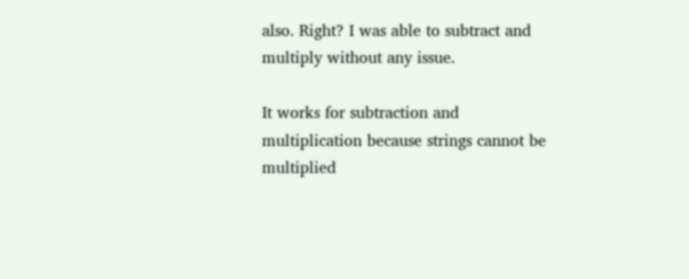also. Right? I was able to subtract and multiply without any issue.

It works for subtraction and multiplication because strings cannot be multiplied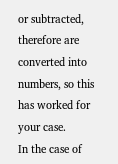or subtracted, therefore are converted into numbers, so this has worked for your case.
In the case of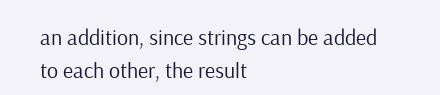an addition, since strings can be added to each other, the result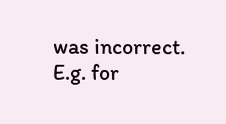was incorrect.
E.g. for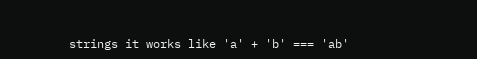strings it works like 'a' + 'b' === 'ab'